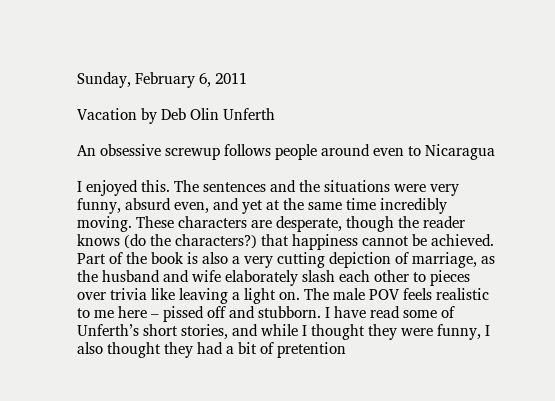Sunday, February 6, 2011

Vacation by Deb Olin Unferth

An obsessive screwup follows people around even to Nicaragua

I enjoyed this. The sentences and the situations were very funny, absurd even, and yet at the same time incredibly moving. These characters are desperate, though the reader knows (do the characters?) that happiness cannot be achieved. Part of the book is also a very cutting depiction of marriage, as the husband and wife elaborately slash each other to pieces over trivia like leaving a light on. The male POV feels realistic to me here – pissed off and stubborn. I have read some of Unferth’s short stories, and while I thought they were funny, I also thought they had a bit of pretention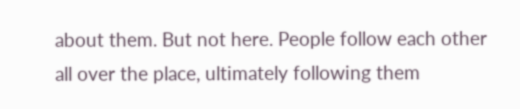about them. But not here. People follow each other all over the place, ultimately following them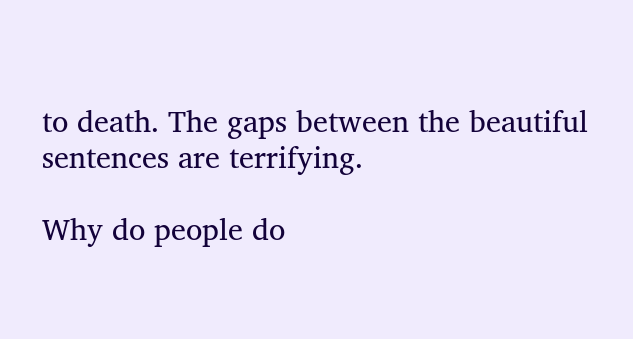to death. The gaps between the beautiful sentences are terrifying.

Why do people do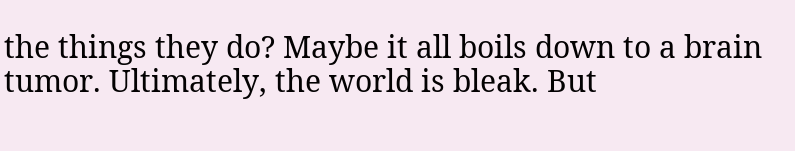the things they do? Maybe it all boils down to a brain tumor. Ultimately, the world is bleak. But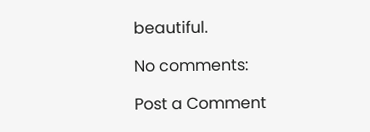beautiful.

No comments:

Post a Comment